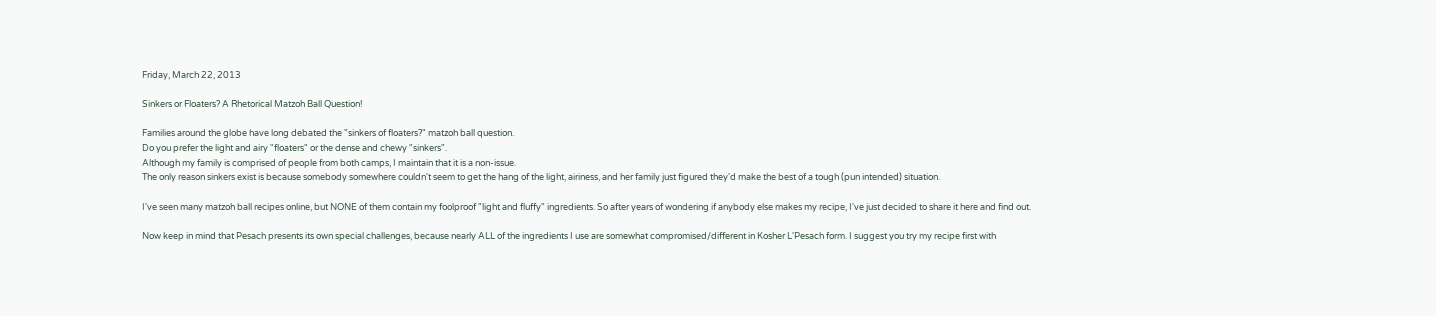Friday, March 22, 2013

Sinkers or Floaters? A Rhetorical Matzoh Ball Question!

Families around the globe have long debated the "sinkers of floaters?" matzoh ball question.
Do you prefer the light and airy "floaters" or the dense and chewy "sinkers".
Although my family is comprised of people from both camps, I maintain that it is a non-issue.
The only reason sinkers exist is because somebody somewhere couldn't seem to get the hang of the light, airiness, and her family just figured they'd make the best of a tough (pun intended) situation.

I've seen many matzoh ball recipes online, but NONE of them contain my foolproof "light and fluffy" ingredients. So after years of wondering if anybody else makes my recipe, I've just decided to share it here and find out.

Now keep in mind that Pesach presents its own special challenges, because nearly ALL of the ingredients I use are somewhat compromised/different in Kosher L'Pesach form. I suggest you try my recipe first with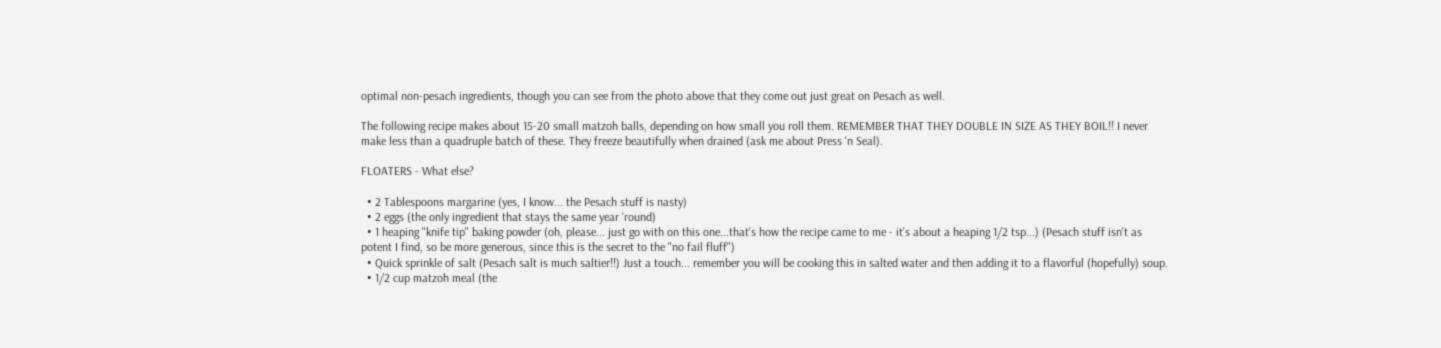optimal non-pesach ingredients, though you can see from the photo above that they come out just great on Pesach as well.

The following recipe makes about 15-20 small matzoh balls, depending on how small you roll them. REMEMBER THAT THEY DOUBLE IN SIZE AS THEY BOIL!! I never make less than a quadruple batch of these. They freeze beautifully when drained (ask me about Press 'n Seal).

FLOATERS - What else?

  • 2 Tablespoons margarine (yes, I know... the Pesach stuff is nasty)
  • 2 eggs (the only ingredient that stays the same year 'round)
  • 1 heaping "knife tip" baking powder (oh, please... just go with on this one...that's how the recipe came to me - it's about a heaping 1/2 tsp...) (Pesach stuff isn't as potent I find, so be more generous, since this is the secret to the "no fail fluff")
  • Quick sprinkle of salt (Pesach salt is much saltier!!) Just a touch... remember you will be cooking this in salted water and then adding it to a flavorful (hopefully) soup.
  • 1/2 cup matzoh meal (the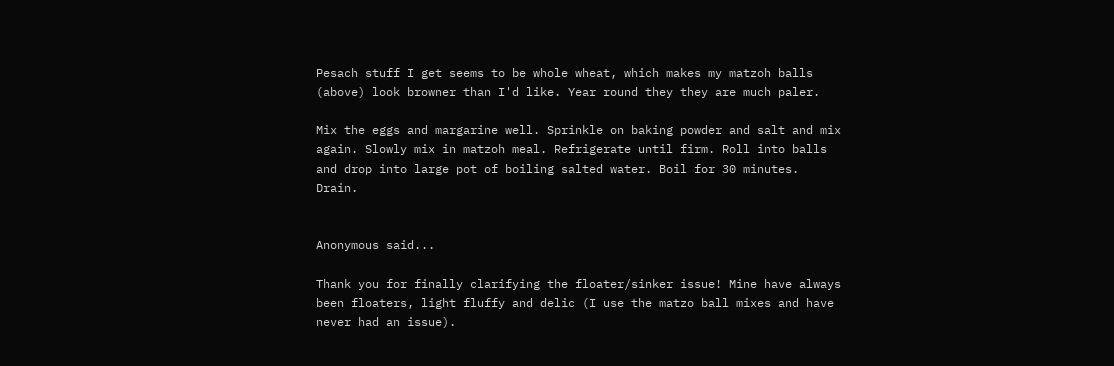Pesach stuff I get seems to be whole wheat, which makes my matzoh balls (above) look browner than I'd like. Year round they they are much paler.

Mix the eggs and margarine well. Sprinkle on baking powder and salt and mix again. Slowly mix in matzoh meal. Refrigerate until firm. Roll into balls and drop into large pot of boiling salted water. Boil for 30 minutes. Drain.


Anonymous said...

Thank you for finally clarifying the floater/sinker issue! Mine have always been floaters, light fluffy and delic (I use the matzo ball mixes and have never had an issue).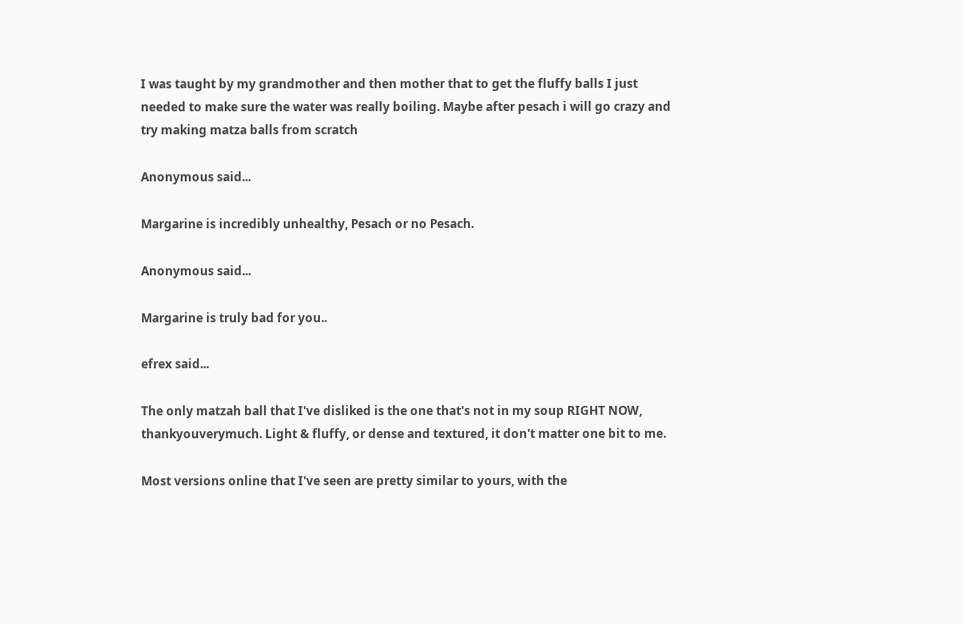I was taught by my grandmother and then mother that to get the fluffy balls I just needed to make sure the water was really boiling. Maybe after pesach i will go crazy and try making matza balls from scratch

Anonymous said...

Margarine is incredibly unhealthy, Pesach or no Pesach.

Anonymous said...

Margarine is truly bad for you..

efrex said...

The only matzah ball that I've disliked is the one that's not in my soup RIGHT NOW, thankyouverymuch. Light & fluffy, or dense and textured, it don't matter one bit to me.

Most versions online that I've seen are pretty similar to yours, with the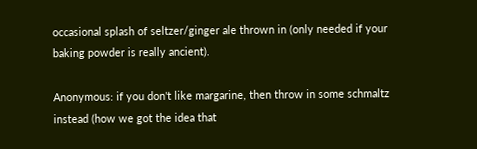occasional splash of seltzer/ginger ale thrown in (only needed if your baking powder is really ancient).

Anonymous: if you don't like margarine, then throw in some schmaltz instead (how we got the idea that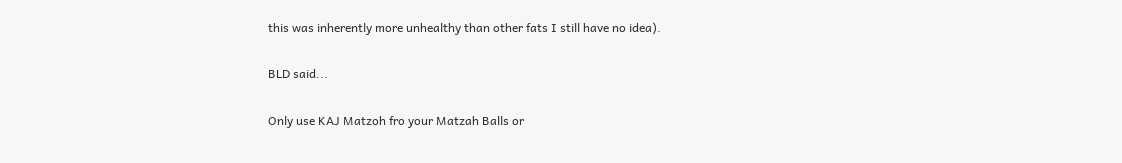this was inherently more unhealthy than other fats I still have no idea).

BLD said...

Only use KAJ Matzoh fro your Matzah Balls or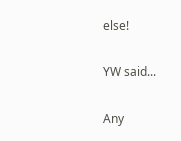else!

YW said...

Any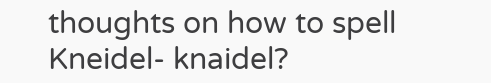thoughts on how to spell Kneidel- knaidel?